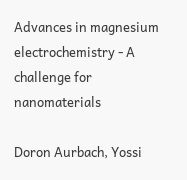Advances in magnesium electrochemistry - A challenge for nanomaterials

Doron Aurbach, Yossi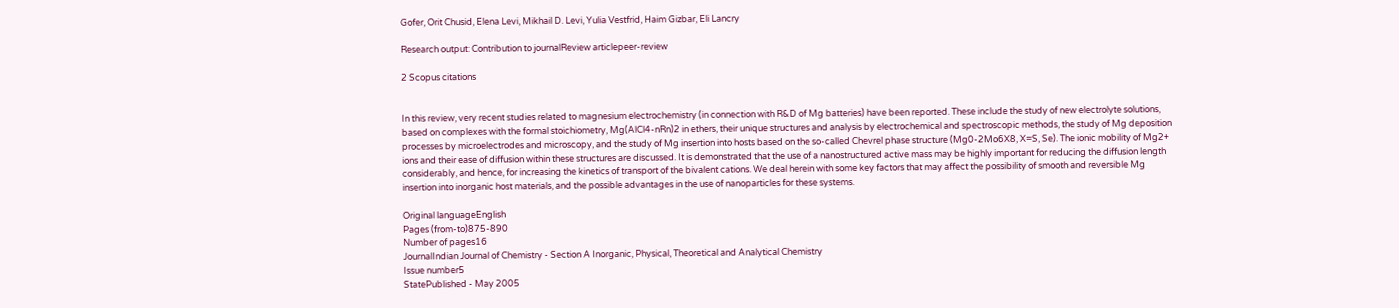Gofer, Orit Chusid, Elena Levi, Mikhail D. Levi, Yulia Vestfrid, Haim Gizbar, Eli Lancry

Research output: Contribution to journalReview articlepeer-review

2 Scopus citations


In this review, very recent studies related to magnesium electrochemistry (in connection with R&D of Mg batteries) have been reported. These include the study of new electrolyte solutions, based on complexes with the formal stoichiometry, Mg(AlCl4-nRn)2 in ethers, their unique structures and analysis by electrochemical and spectroscopic methods, the study of Mg deposition processes by microelectrodes and microscopy, and the study of Mg insertion into hosts based on the so-called Chevrel phase structure (Mg0-2Mo6X8, X=S, Se). The ionic mobility of Mg2+ ions and their ease of diffusion within these structures are discussed. It is demonstrated that the use of a nanostructured active mass may be highly important for reducing the diffusion length considerably, and hence, for increasing the kinetics of transport of the bivalent cations. We deal herein with some key factors that may affect the possibility of smooth and reversible Mg insertion into inorganic host materials, and the possible advantages in the use of nanoparticles for these systems.

Original languageEnglish
Pages (from-to)875-890
Number of pages16
JournalIndian Journal of Chemistry - Section A Inorganic, Physical, Theoretical and Analytical Chemistry
Issue number5
StatePublished - May 2005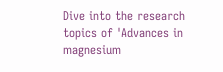Dive into the research topics of 'Advances in magnesium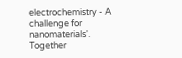electrochemistry - A challenge for nanomaterials'. Together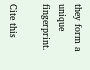they form a unique fingerprint.

Cite this